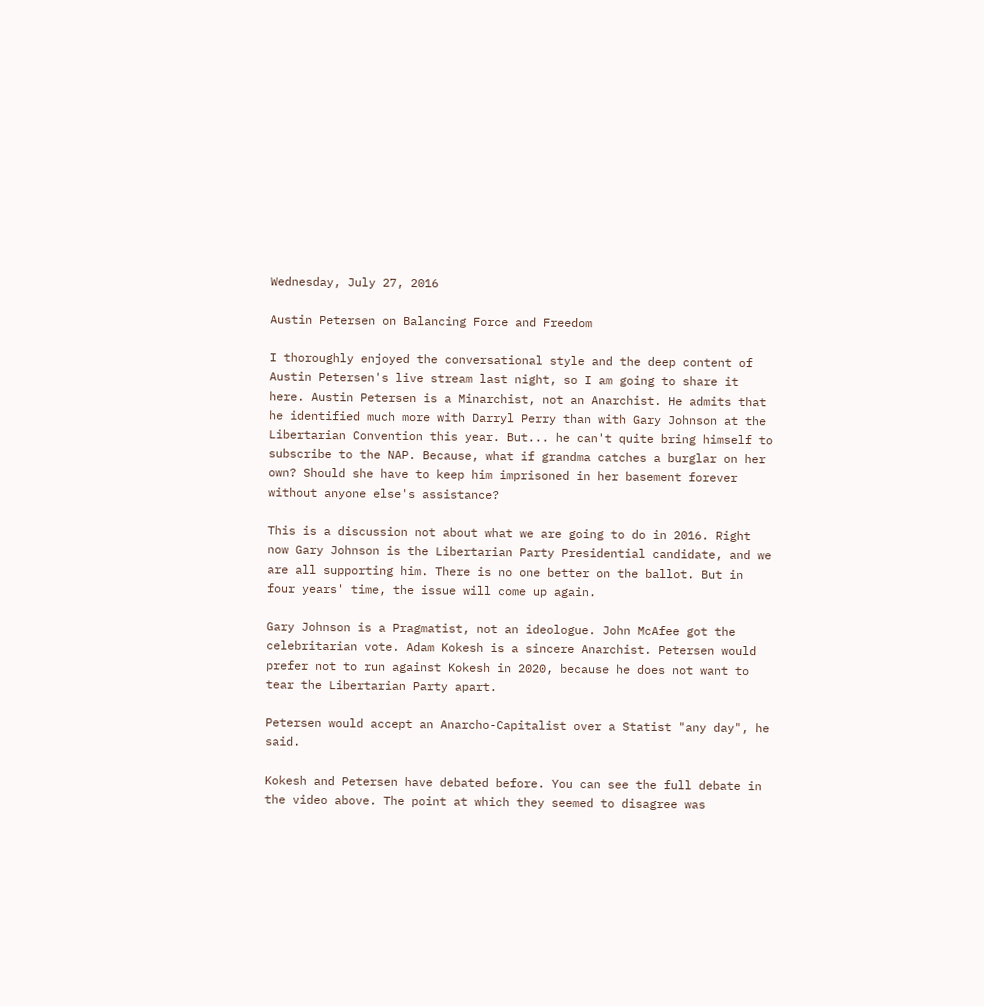Wednesday, July 27, 2016

Austin Petersen on Balancing Force and Freedom

I thoroughly enjoyed the conversational style and the deep content of Austin Petersen's live stream last night, so I am going to share it here. Austin Petersen is a Minarchist, not an Anarchist. He admits that he identified much more with Darryl Perry than with Gary Johnson at the Libertarian Convention this year. But... he can't quite bring himself to subscribe to the NAP. Because, what if grandma catches a burglar on her own? Should she have to keep him imprisoned in her basement forever without anyone else's assistance?

This is a discussion not about what we are going to do in 2016. Right now Gary Johnson is the Libertarian Party Presidential candidate, and we are all supporting him. There is no one better on the ballot. But in four years' time, the issue will come up again.

Gary Johnson is a Pragmatist, not an ideologue. John McAfee got the celebritarian vote. Adam Kokesh is a sincere Anarchist. Petersen would prefer not to run against Kokesh in 2020, because he does not want to tear the Libertarian Party apart.

Petersen would accept an Anarcho-Capitalist over a Statist "any day", he said.

Kokesh and Petersen have debated before. You can see the full debate in the video above. The point at which they seemed to disagree was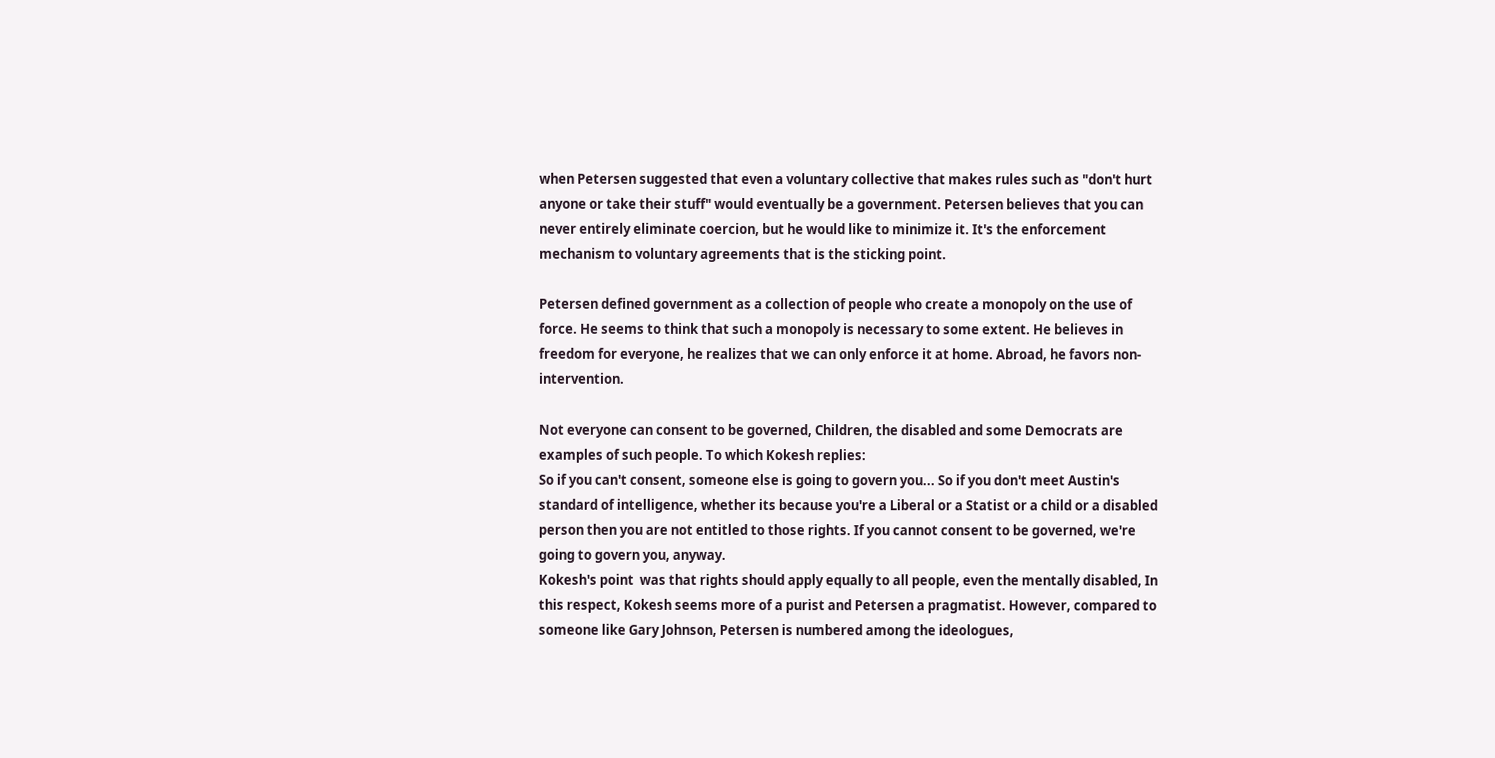when Petersen suggested that even a voluntary collective that makes rules such as "don't hurt anyone or take their stuff" would eventually be a government. Petersen believes that you can never entirely eliminate coercion, but he would like to minimize it. It's the enforcement mechanism to voluntary agreements that is the sticking point.

Petersen defined government as a collection of people who create a monopoly on the use of force. He seems to think that such a monopoly is necessary to some extent. He believes in freedom for everyone, he realizes that we can only enforce it at home. Abroad, he favors non-intervention.

Not everyone can consent to be governed, Children, the disabled and some Democrats are examples of such people. To which Kokesh replies:
So if you can't consent, someone else is going to govern you... So if you don't meet Austin's standard of intelligence, whether its because you're a Liberal or a Statist or a child or a disabled person then you are not entitled to those rights. If you cannot consent to be governed, we're going to govern you, anyway.
Kokesh's point  was that rights should apply equally to all people, even the mentally disabled, In this respect, Kokesh seems more of a purist and Petersen a pragmatist. However, compared to someone like Gary Johnson, Petersen is numbered among the ideologues,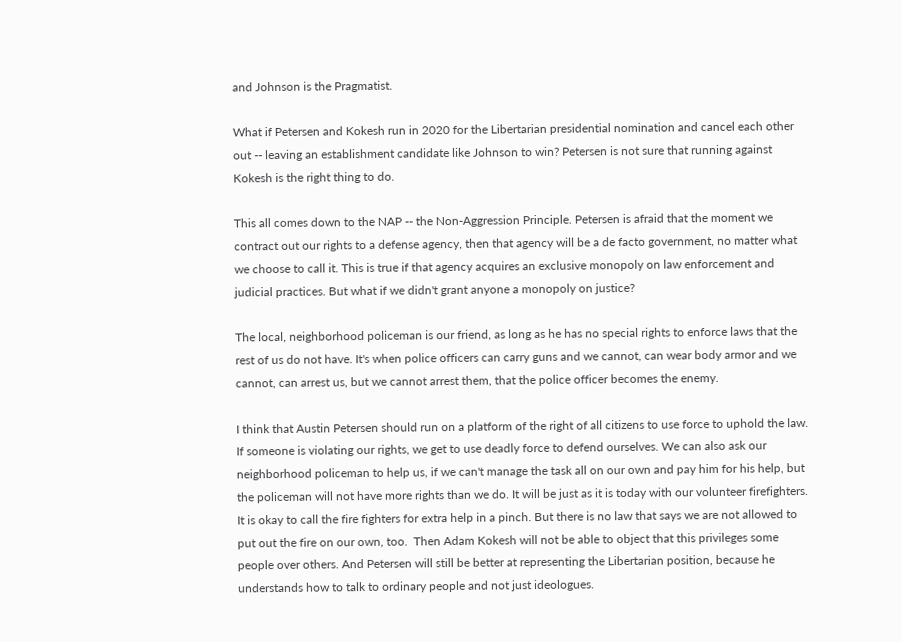and Johnson is the Pragmatist.

What if Petersen and Kokesh run in 2020 for the Libertarian presidential nomination and cancel each other out -- leaving an establishment candidate like Johnson to win? Petersen is not sure that running against Kokesh is the right thing to do.

This all comes down to the NAP -- the Non-Aggression Principle. Petersen is afraid that the moment we contract out our rights to a defense agency, then that agency will be a de facto government, no matter what we choose to call it. This is true if that agency acquires an exclusive monopoly on law enforcement and judicial practices. But what if we didn't grant anyone a monopoly on justice?

The local, neighborhood policeman is our friend, as long as he has no special rights to enforce laws that the rest of us do not have. It's when police officers can carry guns and we cannot, can wear body armor and we cannot, can arrest us, but we cannot arrest them, that the police officer becomes the enemy.

I think that Austin Petersen should run on a platform of the right of all citizens to use force to uphold the law. If someone is violating our rights, we get to use deadly force to defend ourselves. We can also ask our neighborhood policeman to help us, if we can't manage the task all on our own and pay him for his help, but the policeman will not have more rights than we do. It will be just as it is today with our volunteer firefighters. It is okay to call the fire fighters for extra help in a pinch. But there is no law that says we are not allowed to put out the fire on our own, too.  Then Adam Kokesh will not be able to object that this privileges some people over others. And Petersen will still be better at representing the Libertarian position, because he understands how to talk to ordinary people and not just ideologues.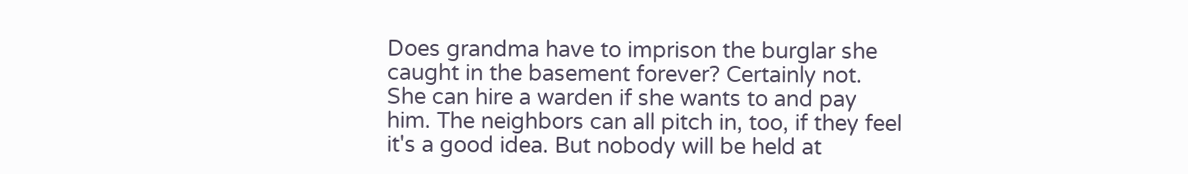Does grandma have to imprison the burglar she caught in the basement forever? Certainly not. She can hire a warden if she wants to and pay him. The neighbors can all pitch in, too, if they feel it's a good idea. But nobody will be held at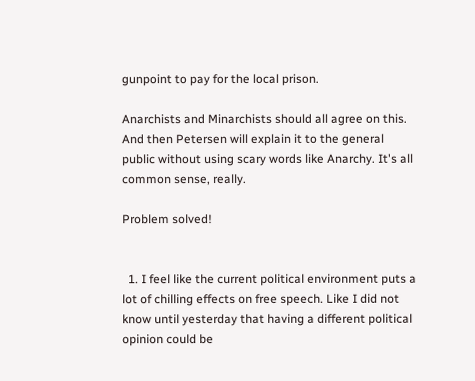gunpoint to pay for the local prison.

Anarchists and Minarchists should all agree on this. And then Petersen will explain it to the general public without using scary words like Anarchy. It's all common sense, really.

Problem solved!


  1. I feel like the current political environment puts a lot of chilling effects on free speech. Like I did not know until yesterday that having a different political opinion could be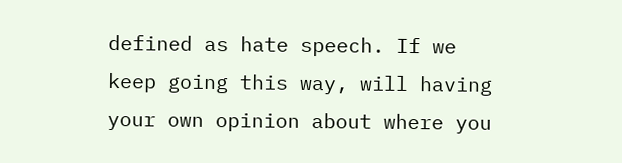defined as hate speech. If we keep going this way, will having your own opinion about where you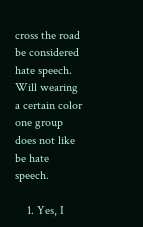cross the road be considered hate speech. Will wearing a certain color one group does not like be hate speech.

    1. Yes, I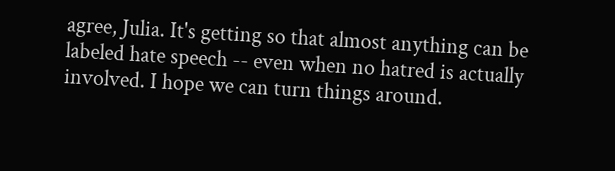agree, Julia. It's getting so that almost anything can be labeled hate speech -- even when no hatred is actually involved. I hope we can turn things around.